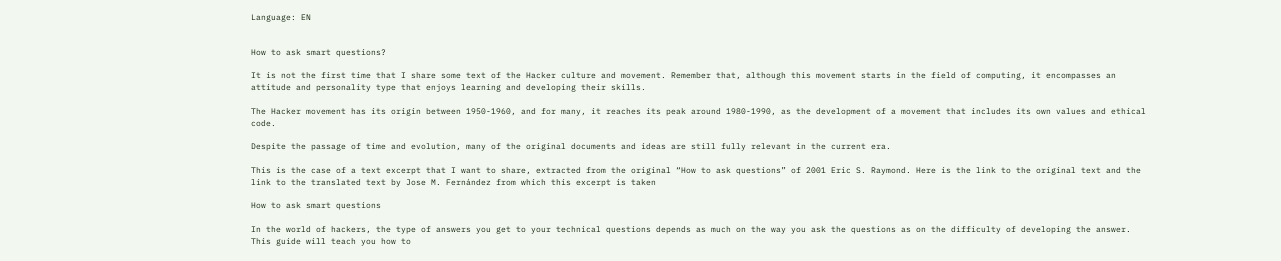Language: EN


How to ask smart questions?

It is not the first time that I share some text of the Hacker culture and movement. Remember that, although this movement starts in the field of computing, it encompasses an attitude and personality type that enjoys learning and developing their skills.

The Hacker movement has its origin between 1950-1960, and for many, it reaches its peak around 1980-1990, as the development of a movement that includes its own values and ethical code.

Despite the passage of time and evolution, many of the original documents and ideas are still fully relevant in the current era.

This is the case of a text excerpt that I want to share, extracted from the original “How to ask questions” of 2001 Eric S. Raymond. Here is the link to the original text and the link to the translated text by Jose M. Fernández from which this excerpt is taken

How to ask smart questions

In the world of hackers, the type of answers you get to your technical questions depends as much on the way you ask the questions as on the difficulty of developing the answer. This guide will teach you how to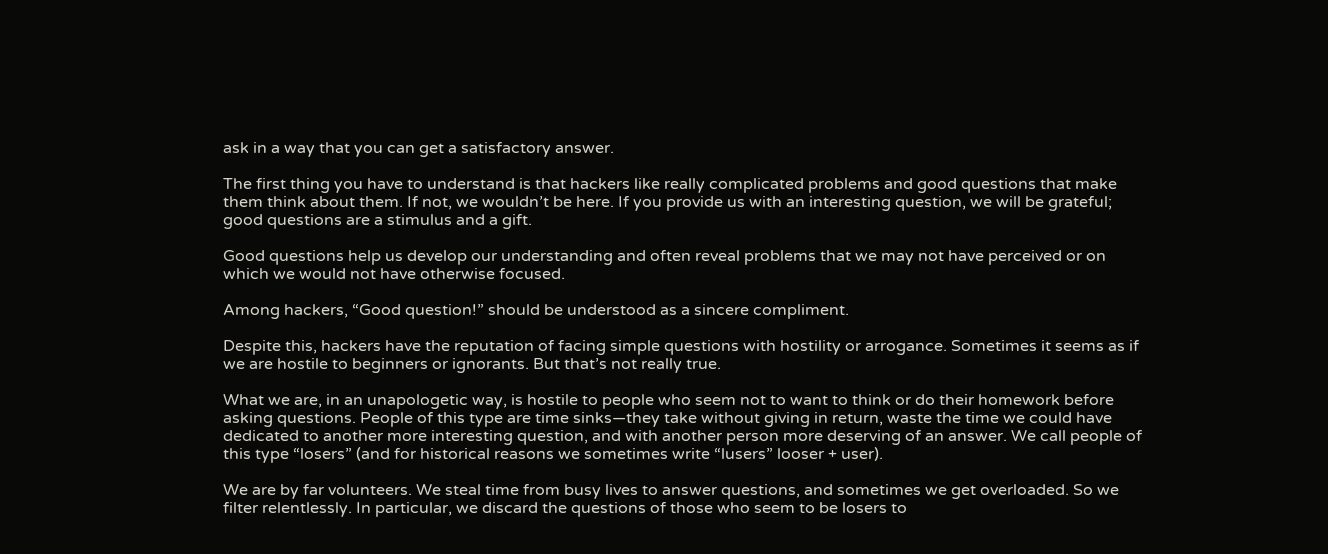ask in a way that you can get a satisfactory answer.

The first thing you have to understand is that hackers like really complicated problems and good questions that make them think about them. If not, we wouldn’t be here. If you provide us with an interesting question, we will be grateful; good questions are a stimulus and a gift.

Good questions help us develop our understanding and often reveal problems that we may not have perceived or on which we would not have otherwise focused.

Among hackers, “Good question!” should be understood as a sincere compliment.

Despite this, hackers have the reputation of facing simple questions with hostility or arrogance. Sometimes it seems as if we are hostile to beginners or ignorants. But that’s not really true.

What we are, in an unapologetic way, is hostile to people who seem not to want to think or do their homework before asking questions. People of this type are time sinks—they take without giving in return, waste the time we could have dedicated to another more interesting question, and with another person more deserving of an answer. We call people of this type “losers” (and for historical reasons we sometimes write “lusers” looser + user).

We are by far volunteers. We steal time from busy lives to answer questions, and sometimes we get overloaded. So we filter relentlessly. In particular, we discard the questions of those who seem to be losers to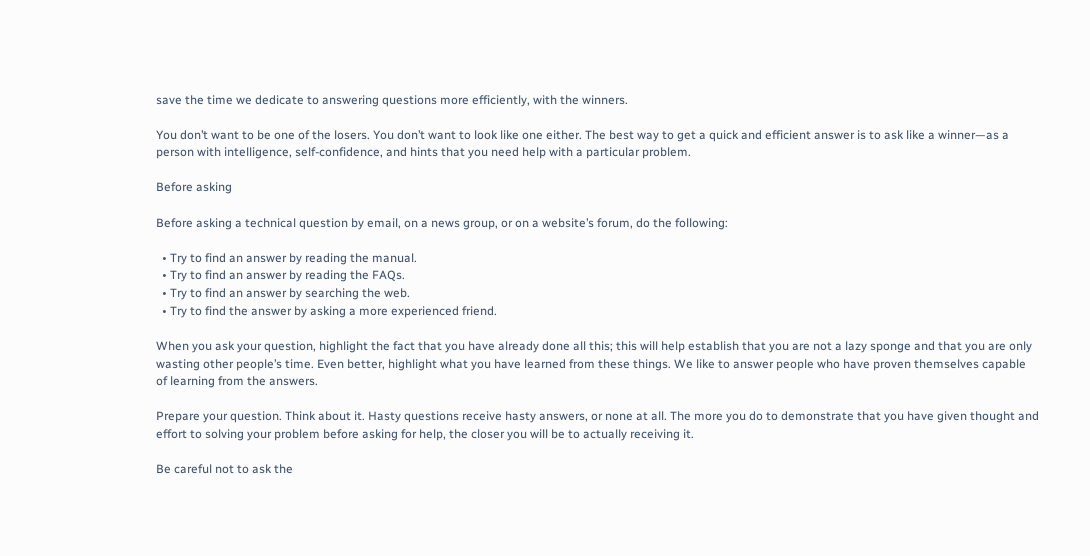save the time we dedicate to answering questions more efficiently, with the winners.

You don’t want to be one of the losers. You don’t want to look like one either. The best way to get a quick and efficient answer is to ask like a winner—as a person with intelligence, self-confidence, and hints that you need help with a particular problem.

Before asking

Before asking a technical question by email, on a news group, or on a website’s forum, do the following:

  • Try to find an answer by reading the manual.
  • Try to find an answer by reading the FAQs.
  • Try to find an answer by searching the web.
  • Try to find the answer by asking a more experienced friend.

When you ask your question, highlight the fact that you have already done all this; this will help establish that you are not a lazy sponge and that you are only wasting other people’s time. Even better, highlight what you have learned from these things. We like to answer people who have proven themselves capable of learning from the answers.

Prepare your question. Think about it. Hasty questions receive hasty answers, or none at all. The more you do to demonstrate that you have given thought and effort to solving your problem before asking for help, the closer you will be to actually receiving it.

Be careful not to ask the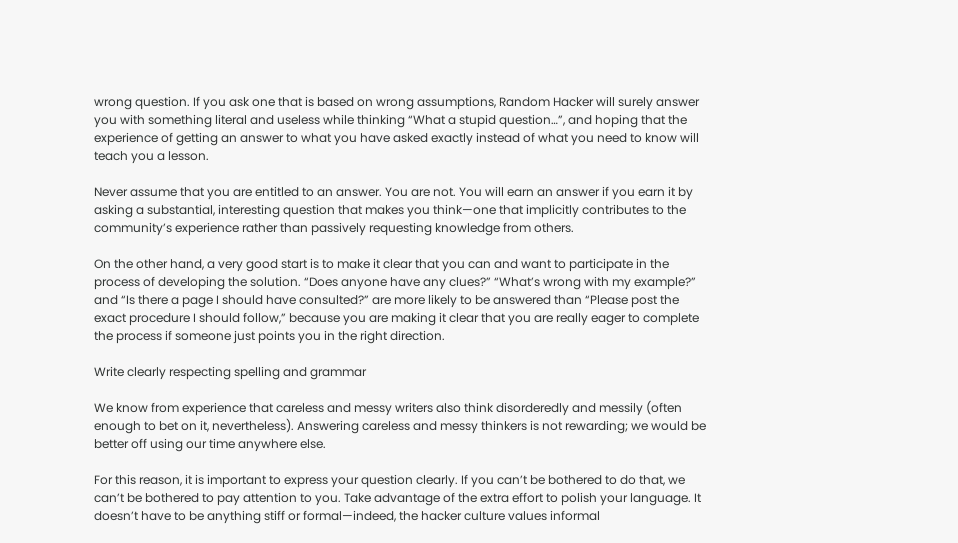wrong question. If you ask one that is based on wrong assumptions, Random Hacker will surely answer you with something literal and useless while thinking “What a stupid question…”, and hoping that the experience of getting an answer to what you have asked exactly instead of what you need to know will teach you a lesson.

Never assume that you are entitled to an answer. You are not. You will earn an answer if you earn it by asking a substantial, interesting question that makes you think—one that implicitly contributes to the community’s experience rather than passively requesting knowledge from others.

On the other hand, a very good start is to make it clear that you can and want to participate in the process of developing the solution. “Does anyone have any clues?” “What’s wrong with my example?” and “Is there a page I should have consulted?” are more likely to be answered than “Please post the exact procedure I should follow,” because you are making it clear that you are really eager to complete the process if someone just points you in the right direction.

Write clearly respecting spelling and grammar

We know from experience that careless and messy writers also think disorderedly and messily (often enough to bet on it, nevertheless). Answering careless and messy thinkers is not rewarding; we would be better off using our time anywhere else.

For this reason, it is important to express your question clearly. If you can’t be bothered to do that, we can’t be bothered to pay attention to you. Take advantage of the extra effort to polish your language. It doesn’t have to be anything stiff or formal—indeed, the hacker culture values informal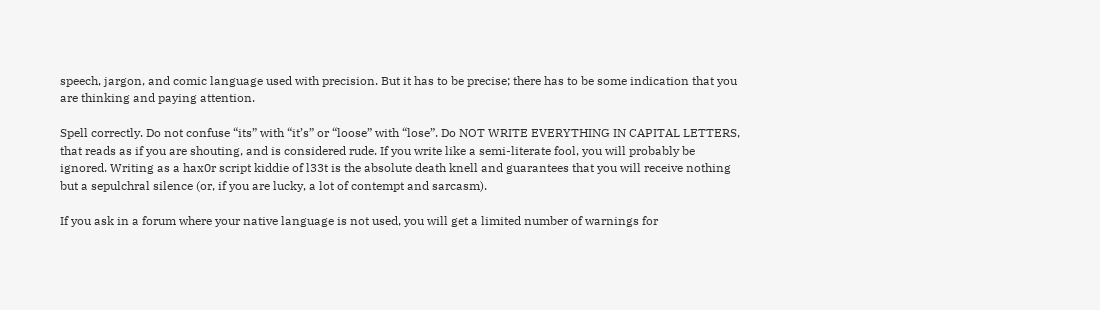speech, jargon, and comic language used with precision. But it has to be precise; there has to be some indication that you are thinking and paying attention.

Spell correctly. Do not confuse “its” with “it’s” or “loose” with “lose”. Do NOT WRITE EVERYTHING IN CAPITAL LETTERS, that reads as if you are shouting, and is considered rude. If you write like a semi-literate fool, you will probably be ignored. Writing as a hax0r script kiddie of l33t is the absolute death knell and guarantees that you will receive nothing but a sepulchral silence (or, if you are lucky, a lot of contempt and sarcasm).

If you ask in a forum where your native language is not used, you will get a limited number of warnings for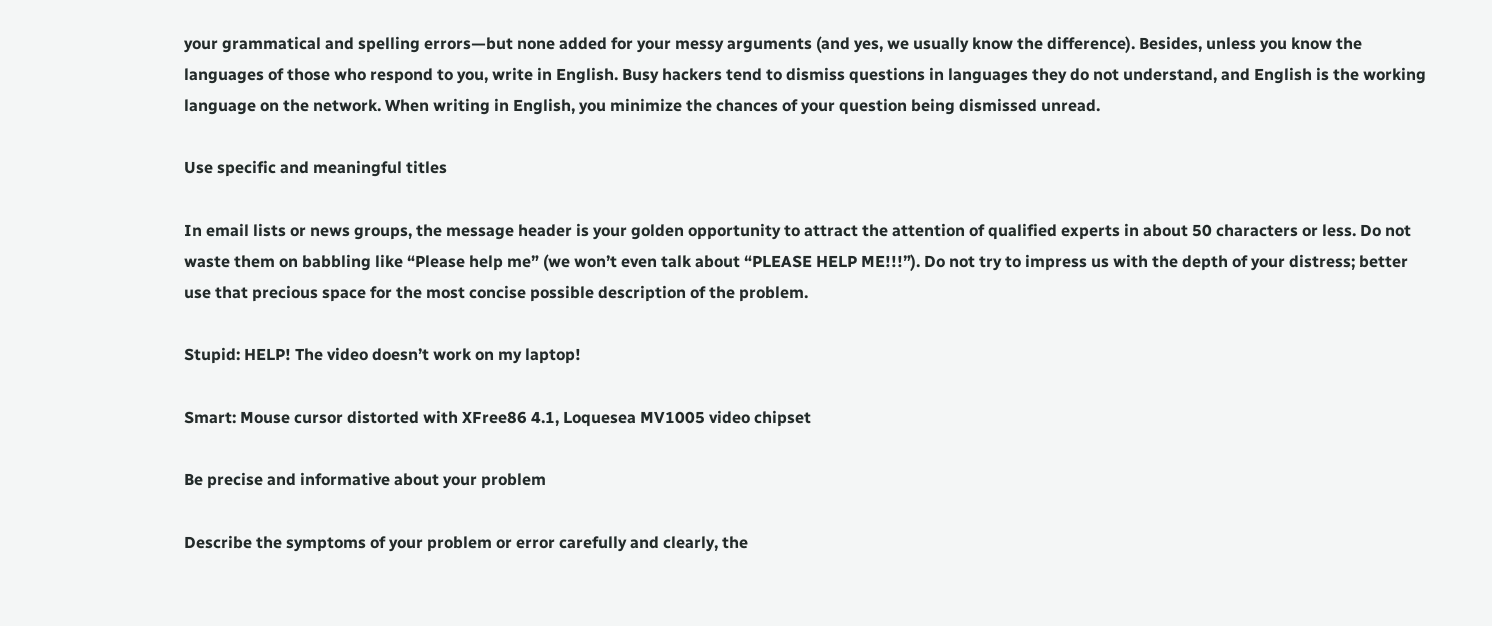your grammatical and spelling errors—but none added for your messy arguments (and yes, we usually know the difference). Besides, unless you know the languages of those who respond to you, write in English. Busy hackers tend to dismiss questions in languages they do not understand, and English is the working language on the network. When writing in English, you minimize the chances of your question being dismissed unread.

Use specific and meaningful titles

In email lists or news groups, the message header is your golden opportunity to attract the attention of qualified experts in about 50 characters or less. Do not waste them on babbling like “Please help me” (we won’t even talk about “PLEASE HELP ME!!!”). Do not try to impress us with the depth of your distress; better use that precious space for the most concise possible description of the problem.

Stupid: HELP! The video doesn’t work on my laptop!

Smart: Mouse cursor distorted with XFree86 4.1, Loquesea MV1005 video chipset

Be precise and informative about your problem

Describe the symptoms of your problem or error carefully and clearly, the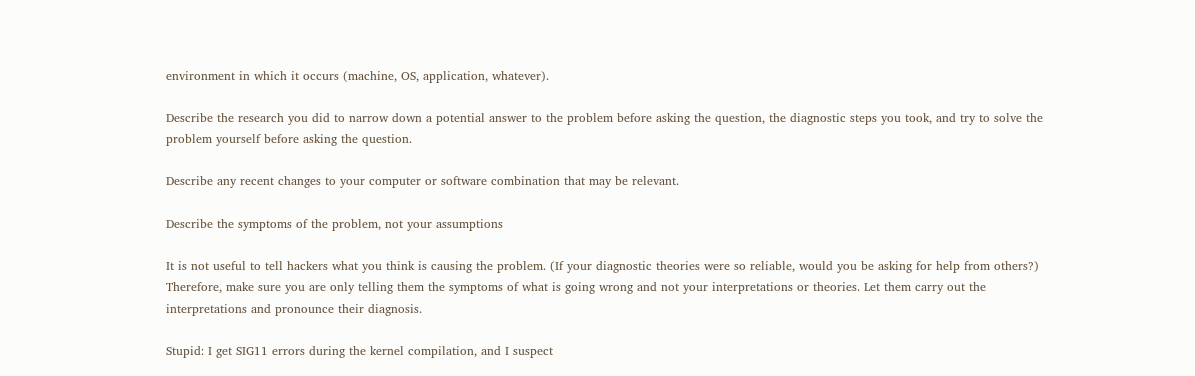environment in which it occurs (machine, OS, application, whatever).

Describe the research you did to narrow down a potential answer to the problem before asking the question, the diagnostic steps you took, and try to solve the problem yourself before asking the question.

Describe any recent changes to your computer or software combination that may be relevant.

Describe the symptoms of the problem, not your assumptions

It is not useful to tell hackers what you think is causing the problem. (If your diagnostic theories were so reliable, would you be asking for help from others?) Therefore, make sure you are only telling them the symptoms of what is going wrong and not your interpretations or theories. Let them carry out the interpretations and pronounce their diagnosis.

Stupid: I get SIG11 errors during the kernel compilation, and I suspect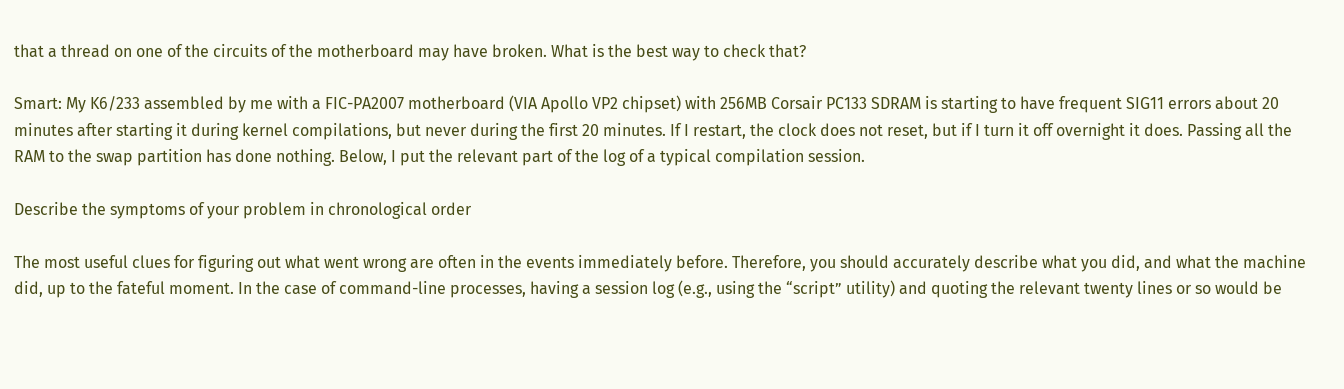that a thread on one of the circuits of the motherboard may have broken. What is the best way to check that?

Smart: My K6/233 assembled by me with a FIC-PA2007 motherboard (VIA Apollo VP2 chipset) with 256MB Corsair PC133 SDRAM is starting to have frequent SIG11 errors about 20 minutes after starting it during kernel compilations, but never during the first 20 minutes. If I restart, the clock does not reset, but if I turn it off overnight it does. Passing all the RAM to the swap partition has done nothing. Below, I put the relevant part of the log of a typical compilation session.

Describe the symptoms of your problem in chronological order

The most useful clues for figuring out what went wrong are often in the events immediately before. Therefore, you should accurately describe what you did, and what the machine did, up to the fateful moment. In the case of command-line processes, having a session log (e.g., using the “script” utility) and quoting the relevant twenty lines or so would be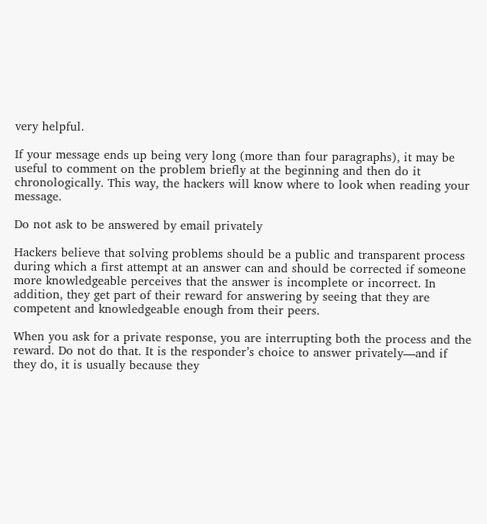very helpful.

If your message ends up being very long (more than four paragraphs), it may be useful to comment on the problem briefly at the beginning and then do it chronologically. This way, the hackers will know where to look when reading your message.

Do not ask to be answered by email privately

Hackers believe that solving problems should be a public and transparent process during which a first attempt at an answer can and should be corrected if someone more knowledgeable perceives that the answer is incomplete or incorrect. In addition, they get part of their reward for answering by seeing that they are competent and knowledgeable enough from their peers.

When you ask for a private response, you are interrupting both the process and the reward. Do not do that. It is the responder’s choice to answer privately—and if they do, it is usually because they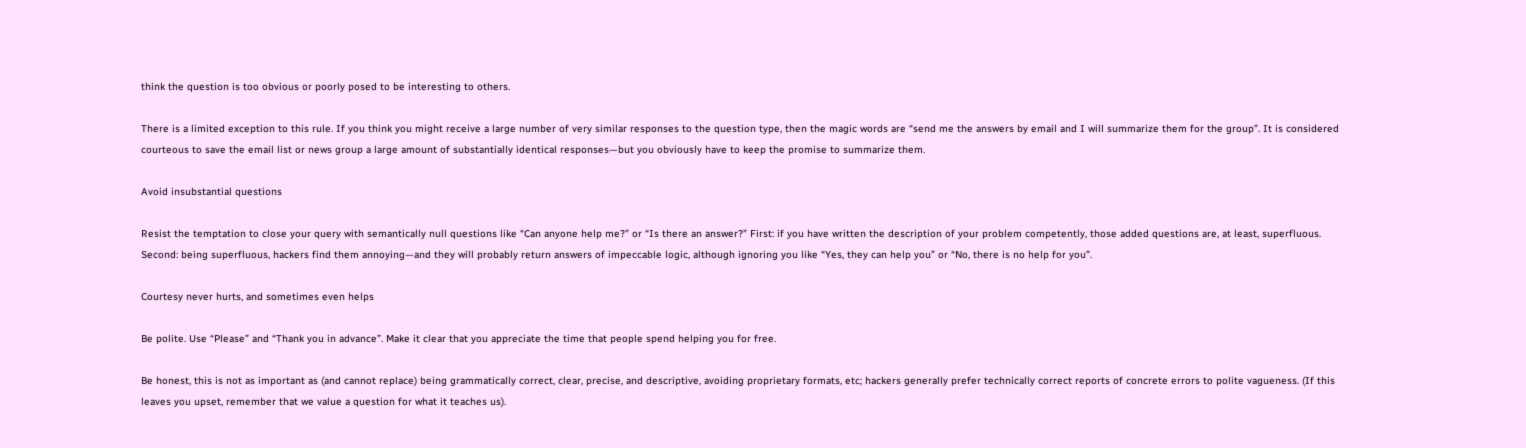think the question is too obvious or poorly posed to be interesting to others.

There is a limited exception to this rule. If you think you might receive a large number of very similar responses to the question type, then the magic words are “send me the answers by email and I will summarize them for the group”. It is considered courteous to save the email list or news group a large amount of substantially identical responses—but you obviously have to keep the promise to summarize them.

Avoid insubstantial questions

Resist the temptation to close your query with semantically null questions like “Can anyone help me?” or “Is there an answer?” First: if you have written the description of your problem competently, those added questions are, at least, superfluous. Second: being superfluous, hackers find them annoying—and they will probably return answers of impeccable logic, although ignoring you like “Yes, they can help you” or “No, there is no help for you”.

Courtesy never hurts, and sometimes even helps

Be polite. Use “Please” and “Thank you in advance”. Make it clear that you appreciate the time that people spend helping you for free.

Be honest, this is not as important as (and cannot replace) being grammatically correct, clear, precise, and descriptive, avoiding proprietary formats, etc; hackers generally prefer technically correct reports of concrete errors to polite vagueness. (If this leaves you upset, remember that we value a question for what it teaches us).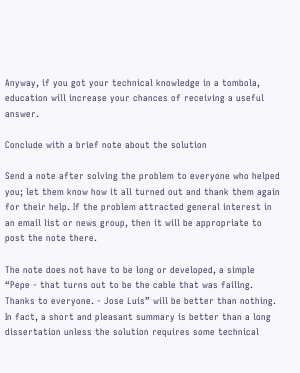Anyway, if you got your technical knowledge in a tombola, education will increase your chances of receiving a useful answer.

Conclude with a brief note about the solution

Send a note after solving the problem to everyone who helped you; let them know how it all turned out and thank them again for their help. If the problem attracted general interest in an email list or news group, then it will be appropriate to post the note there.

The note does not have to be long or developed, a simple “Pepe - that turns out to be the cable that was failing. Thanks to everyone. - Jose Luis” will be better than nothing. In fact, a short and pleasant summary is better than a long dissertation unless the solution requires some technical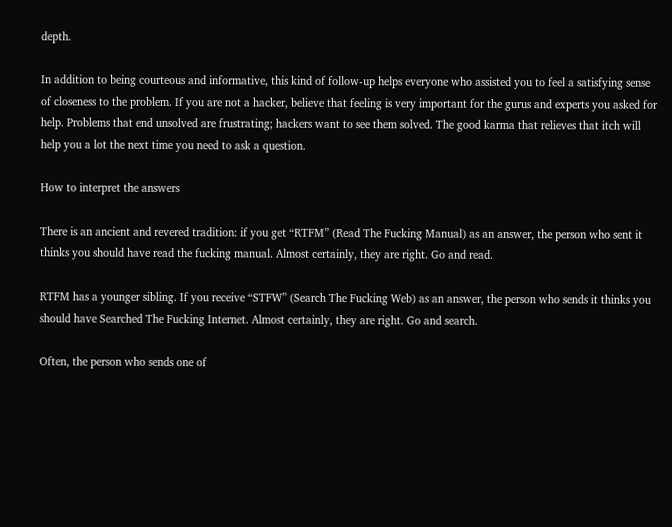depth.

In addition to being courteous and informative, this kind of follow-up helps everyone who assisted you to feel a satisfying sense of closeness to the problem. If you are not a hacker, believe that feeling is very important for the gurus and experts you asked for help. Problems that end unsolved are frustrating; hackers want to see them solved. The good karma that relieves that itch will help you a lot the next time you need to ask a question.

How to interpret the answers

There is an ancient and revered tradition: if you get “RTFM” (Read The Fucking Manual) as an answer, the person who sent it thinks you should have read the fucking manual. Almost certainly, they are right. Go and read.

RTFM has a younger sibling. If you receive “STFW” (Search The Fucking Web) as an answer, the person who sends it thinks you should have Searched The Fucking Internet. Almost certainly, they are right. Go and search.

Often, the person who sends one of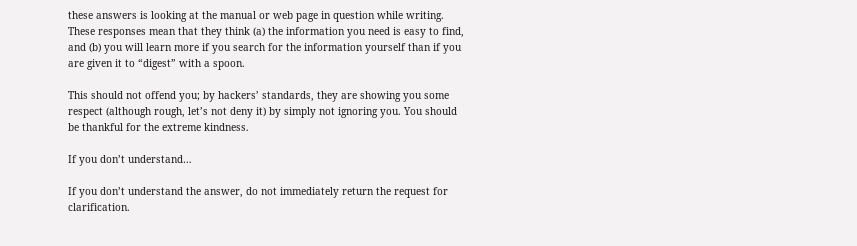these answers is looking at the manual or web page in question while writing. These responses mean that they think (a) the information you need is easy to find, and (b) you will learn more if you search for the information yourself than if you are given it to “digest” with a spoon.

This should not offend you; by hackers’ standards, they are showing you some respect (although rough, let’s not deny it) by simply not ignoring you. You should be thankful for the extreme kindness.

If you don’t understand…

If you don’t understand the answer, do not immediately return the request for clarification.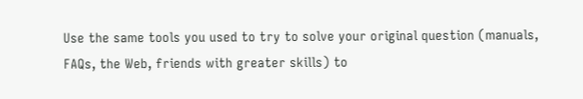Use the same tools you used to try to solve your original question (manuals, FAQs, the Web, friends with greater skills) to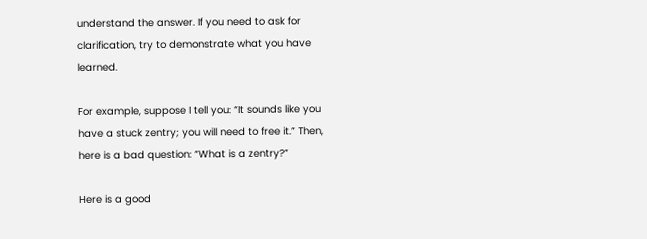understand the answer. If you need to ask for clarification, try to demonstrate what you have learned.

For example, suppose I tell you: “It sounds like you have a stuck zentry; you will need to free it.” Then, here is a bad question: “What is a zentry?”

Here is a good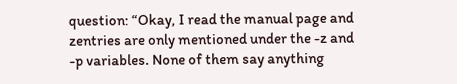question: “Okay, I read the manual page and zentries are only mentioned under the -z and -p variables. None of them say anything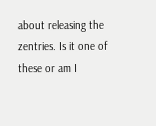about releasing the zentries. Is it one of these or am I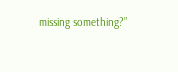missing something?”